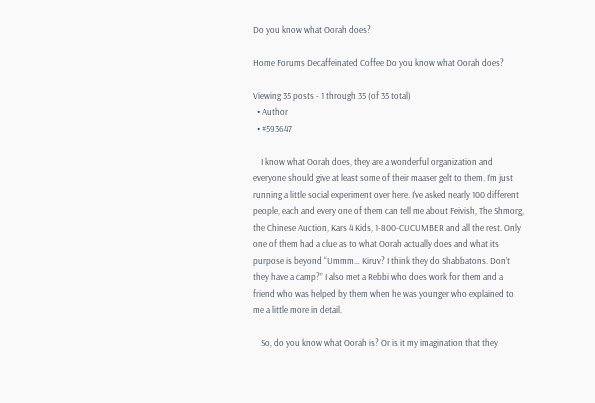Do you know what Oorah does?

Home Forums Decaffeinated Coffee Do you know what Oorah does?

Viewing 35 posts - 1 through 35 (of 35 total)
  • Author
  • #593647

    I know what Oorah does, they are a wonderful organization and everyone should give at least some of their maaser gelt to them. I’m just running a little social experiment over here. I’ve asked nearly 100 different people, each and every one of them can tell me about Feivish, The Shmorg, the Chinese Auction, Kars 4 Kids, 1-800-CUCUMBER and all the rest. Only one of them had a clue as to what Oorah actually does and what its purpose is beyond “Ummm… Kiruv? I think they do Shabbatons. Don’t they have a camp?” I also met a Rebbi who does work for them and a friend who was helped by them when he was younger who explained to me a little more in detail.

    So, do you know what Oorah is? Or is it my imagination that they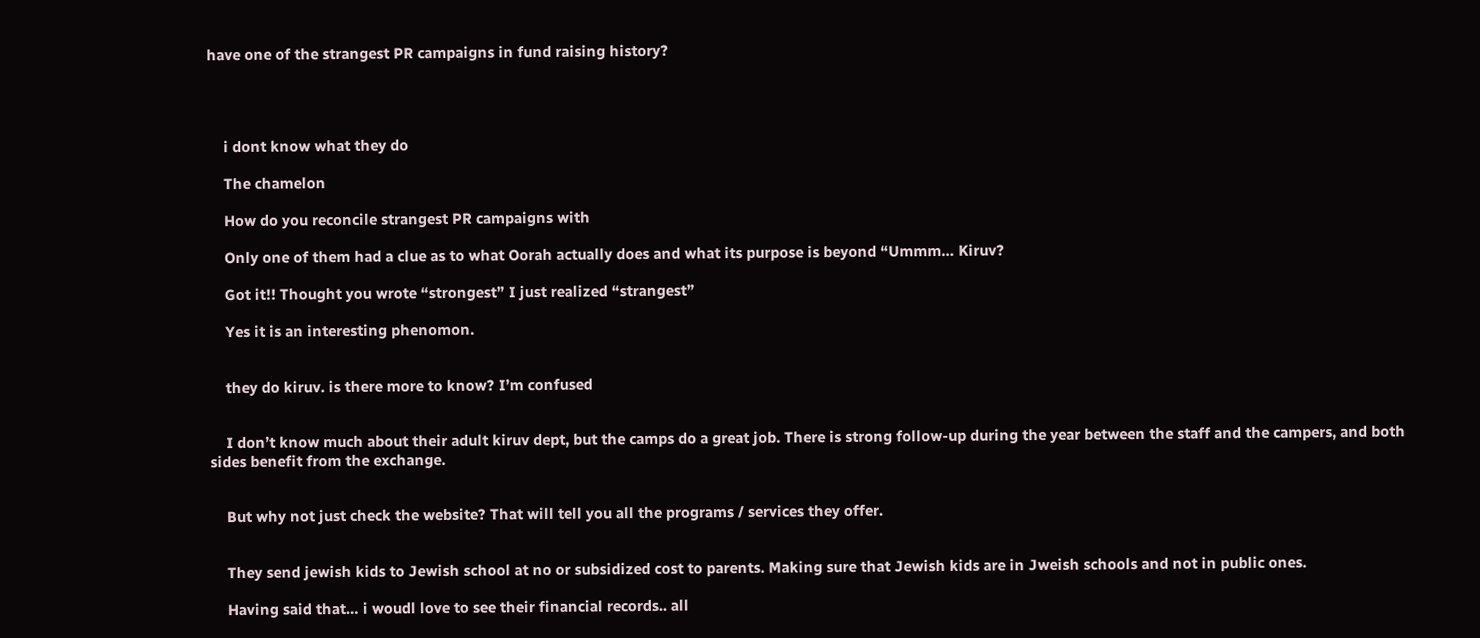have one of the strangest PR campaigns in fund raising history?




    i dont know what they do

    The chamelon

    How do you reconcile strangest PR campaigns with

    Only one of them had a clue as to what Oorah actually does and what its purpose is beyond “Ummm… Kiruv?

    Got it!! Thought you wrote “strongest” I just realized “strangest”

    Yes it is an interesting phenomon.


    they do kiruv. is there more to know? I’m confused


    I don’t know much about their adult kiruv dept, but the camps do a great job. There is strong follow-up during the year between the staff and the campers, and both sides benefit from the exchange.


    But why not just check the website? That will tell you all the programs / services they offer.


    They send jewish kids to Jewish school at no or subsidized cost to parents. Making sure that Jewish kids are in Jweish schools and not in public ones.

    Having said that… i woudl love to see their financial records.. all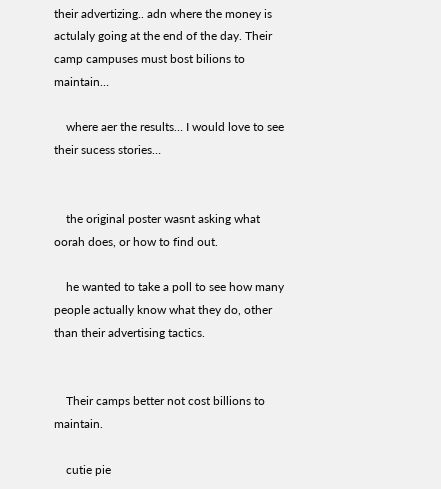their advertizing.. adn where the money is actulaly going at the end of the day. Their camp campuses must bost bilions to maintain…

    where aer the results… I would love to see their sucess stories…


    the original poster wasnt asking what oorah does, or how to find out.

    he wanted to take a poll to see how many people actually know what they do, other than their advertising tactics.


    Their camps better not cost billions to maintain.

    cutie pie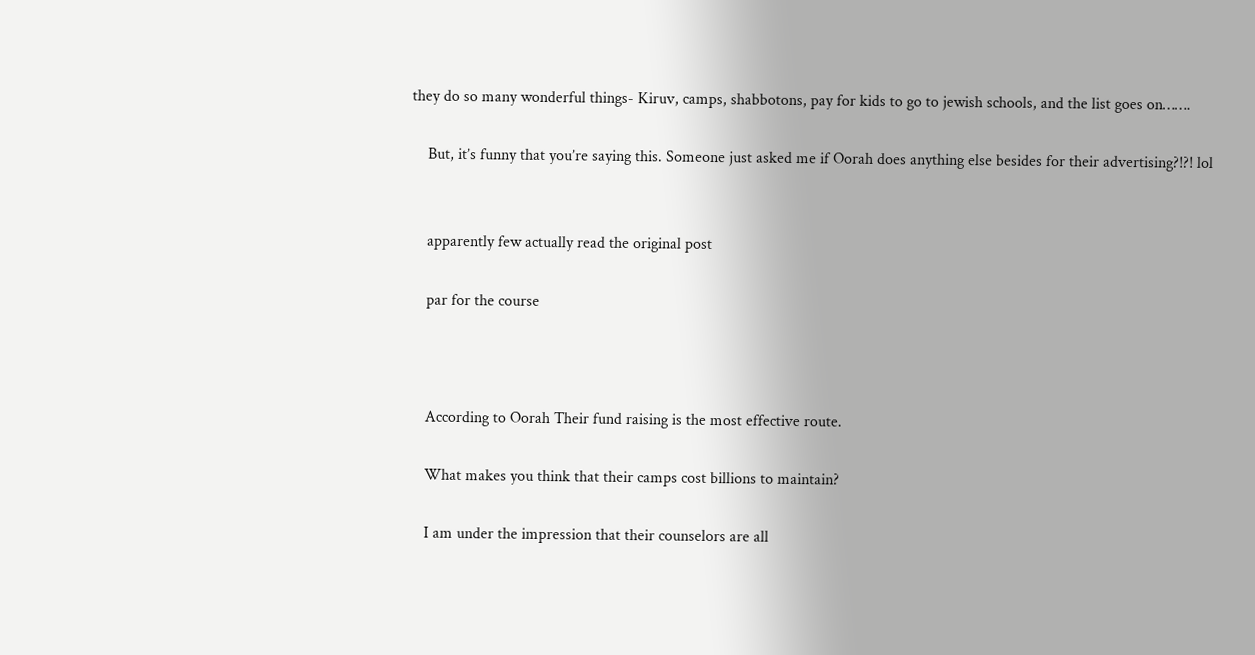they do so many wonderful things- Kiruv, camps, shabbotons, pay for kids to go to jewish schools, and the list goes on…….

    But, it’s funny that you’re saying this. Someone just asked me if Oorah does anything else besides for their advertising?!?! lol


    apparently few actually read the original post

    par for the course



    According to Oorah Their fund raising is the most effective route.

    What makes you think that their camps cost billions to maintain?

    I am under the impression that their counselors are all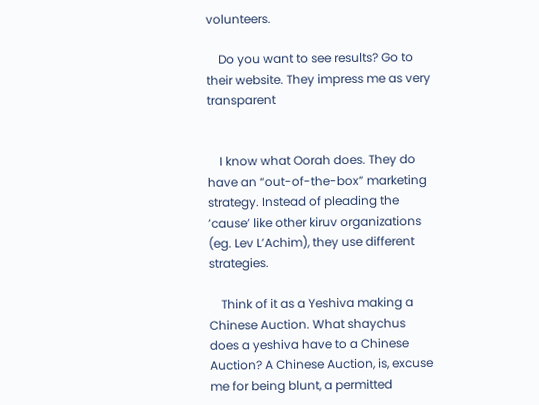volunteers.

    Do you want to see results? Go to their website. They impress me as very transparent


    I know what Oorah does. They do have an “out-of-the-box” marketing strategy. Instead of pleading the ’cause’ like other kiruv organizations (eg. Lev L’Achim), they use different strategies.

    Think of it as a Yeshiva making a Chinese Auction. What shaychus does a yeshiva have to a Chinese Auction? A Chinese Auction, is, excuse me for being blunt, a permitted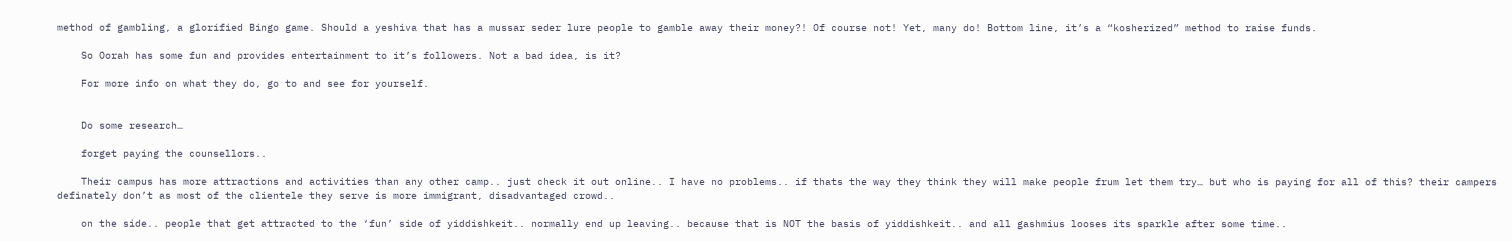method of gambling, a glorified Bingo game. Should a yeshiva that has a mussar seder lure people to gamble away their money?! Of course not! Yet, many do! Bottom line, it’s a “kosherized” method to raise funds.

    So Oorah has some fun and provides entertainment to it’s followers. Not a bad idea, is it?

    For more info on what they do, go to and see for yourself.


    Do some research…

    forget paying the counsellors..

    Their campus has more attractions and activities than any other camp.. just check it out online.. I have no problems.. if thats the way they think they will make people frum let them try… but who is paying for all of this? their campers definately don’t as most of the clientele they serve is more immigrant, disadvantaged crowd..

    on the side.. people that get attracted to the ‘fun’ side of yiddishkeit.. normally end up leaving.. because that is NOT the basis of yiddishkeit.. and all gashmius looses its sparkle after some time..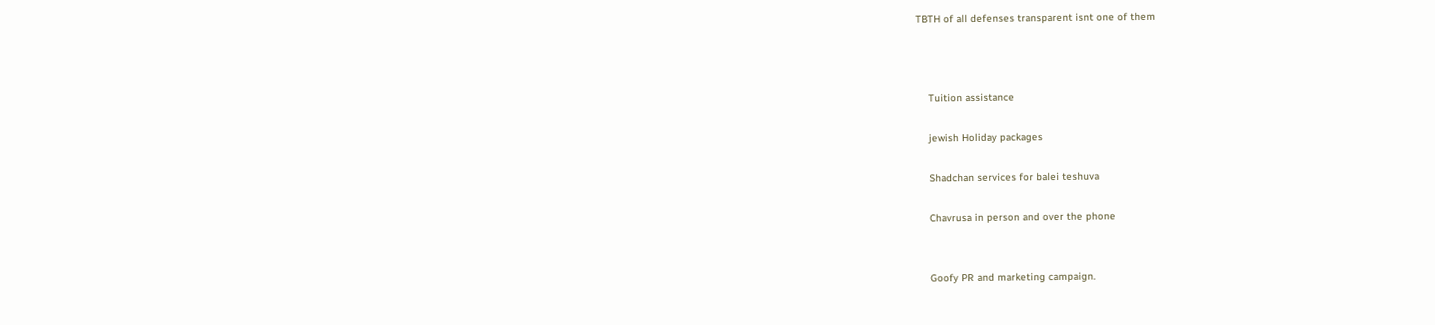TBTH of all defenses transparent isnt one of them



    Tuition assistance

    jewish Holiday packages

    Shadchan services for balei teshuva

    Chavrusa in person and over the phone


    Goofy PR and marketing campaign.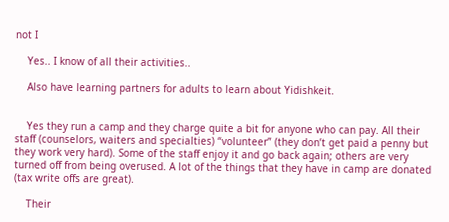not I

    Yes.. I know of all their activities..

    Also have learning partners for adults to learn about Yidishkeit.


    Yes they run a camp and they charge quite a bit for anyone who can pay. All their staff (counselors, waiters and specialties) “volunteer” (they don’t get paid a penny but they work very hard). Some of the staff enjoy it and go back again; others are very turned off from being overused. A lot of the things that they have in camp are donated (tax write offs are great).

    Their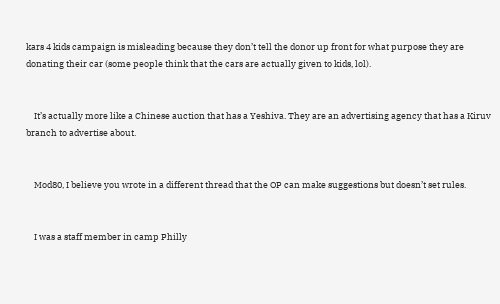kars 4 kids campaign is misleading because they don’t tell the donor up front for what purpose they are donating their car (some people think that the cars are actually given to kids, lol).


    It’s actually more like a Chinese auction that has a Yeshiva. They are an advertising agency that has a Kiruv branch to advertise about.


    Mod80, I believe you wrote in a different thread that the OP can make suggestions but doesn’t set rules.


    I was a staff member in camp Philly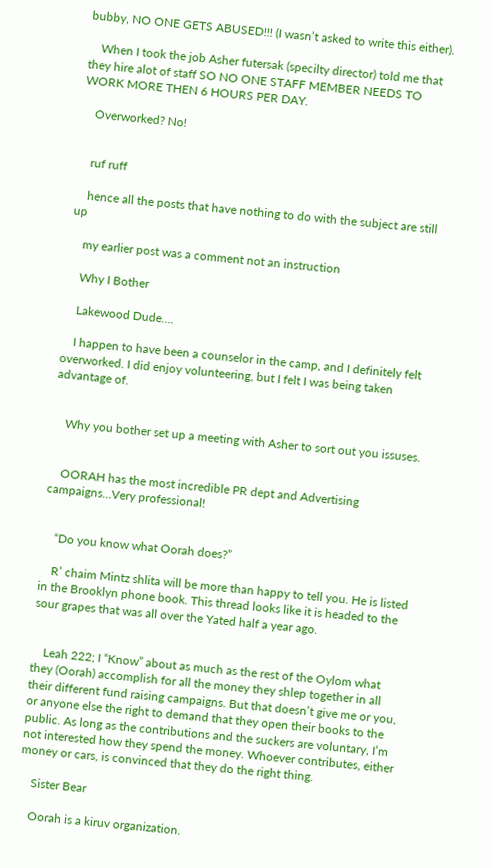bubby, NO ONE GETS ABUSED!!! (I wasn’t asked to write this either).

    When I took the job Asher futersak (specilty director) told me that they hire alot of staff SO NO ONE STAFF MEMBER NEEDS TO WORK MORE THEN 6 HOURS PER DAY.

    Overworked? No!


    ruf ruff

    hence all the posts that have nothing to do with the subject are still up

    my earlier post was a comment not an instruction

    Why I Bother

    Lakewood Dude….

    I happen to have been a counselor in the camp, and I definitely felt overworked. I did enjoy volunteering, but I felt I was being taken advantage of.


    Why you bother set up a meeting with Asher to sort out you issuses.


    OORAH has the most incredible PR dept and Advertising campaigns…Very professional!


    “Do you know what Oorah does?”

    R’ chaim Mintz shlita will be more than happy to tell you. He is listed in the Brooklyn phone book. This thread looks like it is headed to the sour grapes that was all over the Yated half a year ago.


    Leah 222; I “Know” about as much as the rest of the Oylom what they (Oorah) accomplish for all the money they shlep together in all their different fund raising campaigns. But that doesn’t give me or you, or anyone else the right to demand that they open their books to the public. As long as the contributions and the suckers are voluntary, I’m not interested how they spend the money. Whoever contributes, either money or cars, is convinced that they do the right thing.

    Sister Bear

    Oorah is a kiruv organization.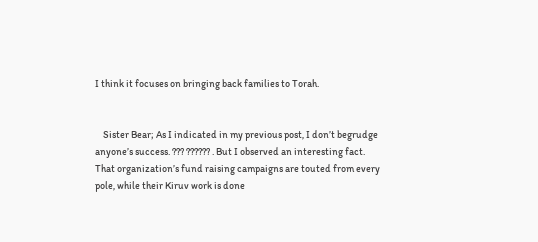I think it focuses on bringing back families to Torah.


    Sister Bear; As I indicated in my previous post, I don’t begrudge anyone’s success. ??? ?????? . But I observed an interesting fact. That organization’s fund raising campaigns are touted from every pole, while their Kiruv work is done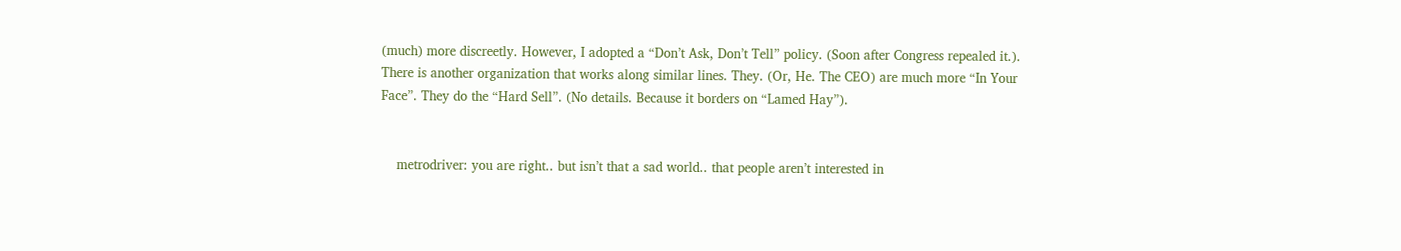(much) more discreetly. However, I adopted a “Don’t Ask, Don’t Tell” policy. (Soon after Congress repealed it.). There is another organization that works along similar lines. They. (Or, He. The CEO) are much more “In Your Face”. They do the “Hard Sell”. (No details. Because it borders on “Lamed Hay”).


    metrodriver: you are right.. but isn’t that a sad world.. that people aren’t interested in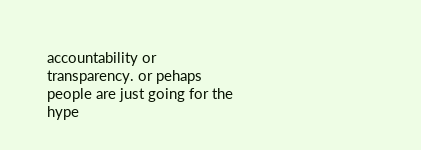accountability or transparency. or pehaps people are just going for the hype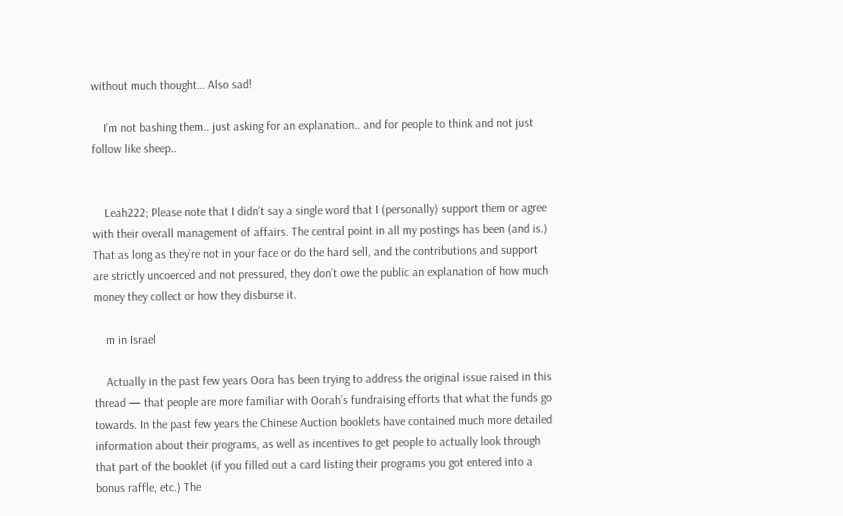without much thought… Also sad!

    I’m not bashing them.. just asking for an explanation.. and for people to think and not just follow like sheep..


    Leah222; Please note that I didn’t say a single word that I (personally) support them or agree with their overall management of affairs. The central point in all my postings has been (and is.) That as long as they’re not in your face or do the hard sell, and the contributions and support are strictly uncoerced and not pressured, they don’t owe the public an explanation of how much money they collect or how they disburse it.

    m in Israel

    Actually in the past few years Oora has been trying to address the original issue raised in this thread — that people are more familiar with Oorah’s fundraising efforts that what the funds go towards. In the past few years the Chinese Auction booklets have contained much more detailed information about their programs, as well as incentives to get people to actually look through that part of the booklet (if you filled out a card listing their programs you got entered into a bonus raffle, etc.) The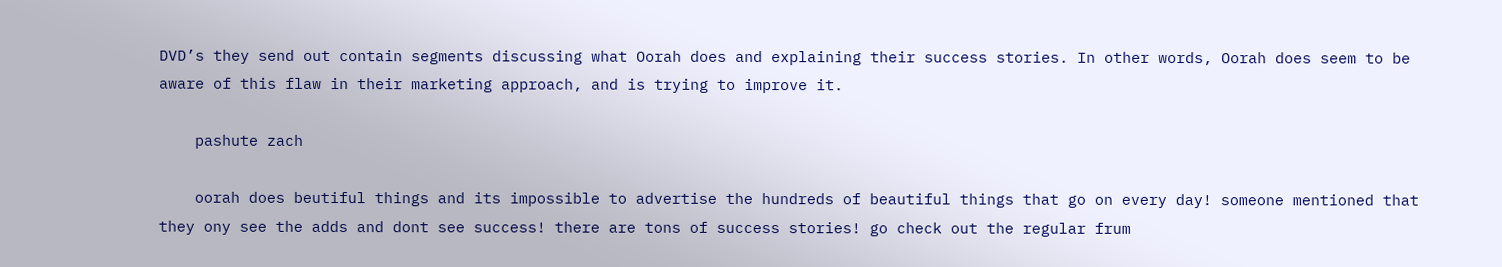DVD’s they send out contain segments discussing what Oorah does and explaining their success stories. In other words, Oorah does seem to be aware of this flaw in their marketing approach, and is trying to improve it.

    pashute zach

    oorah does beutiful things and its impossible to advertise the hundreds of beautiful things that go on every day! someone mentioned that they ony see the adds and dont see success! there are tons of success stories! go check out the regular frum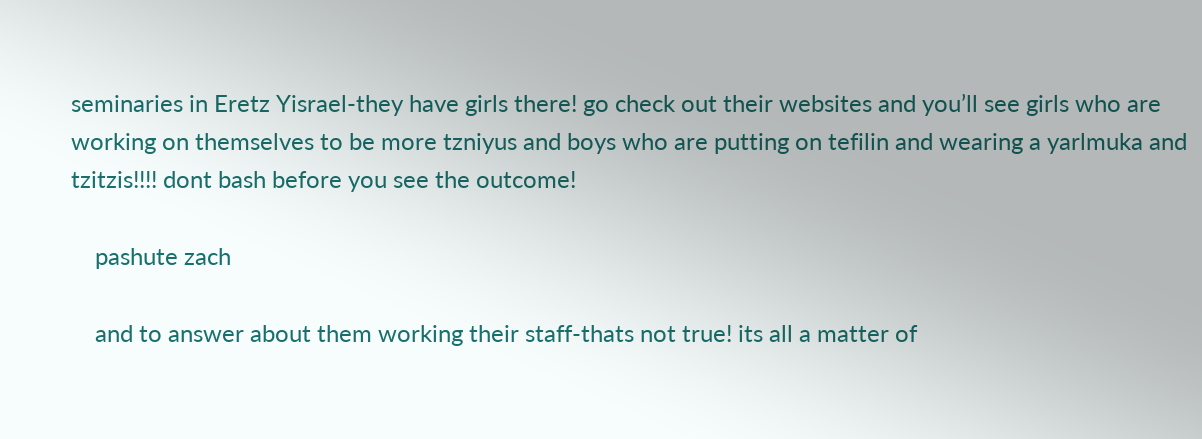seminaries in Eretz Yisrael-they have girls there! go check out their websites and you’ll see girls who are working on themselves to be more tzniyus and boys who are putting on tefilin and wearing a yarlmuka and tzitzis!!!! dont bash before you see the outcome!

    pashute zach

    and to answer about them working their staff-thats not true! its all a matter of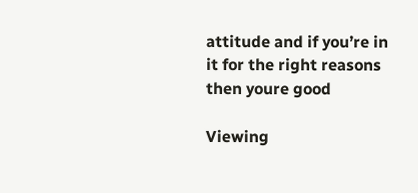attitude and if you’re in it for the right reasons then youre good

Viewing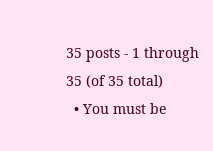35 posts - 1 through 35 (of 35 total)
  • You must be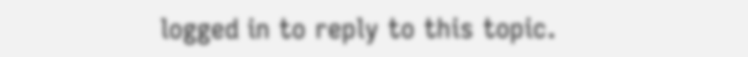logged in to reply to this topic.